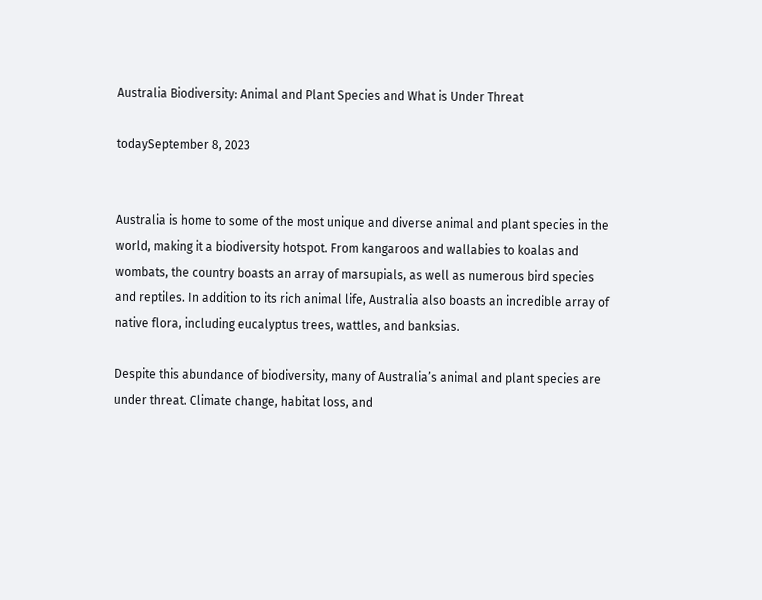Australia Biodiversity: Animal and Plant Species and What is Under Threat

todaySeptember 8, 2023


Australia is home to some of the most unique and diverse animal and plant species in the world, making it a biodiversity hotspot. From kangaroos and wallabies to koalas and wombats, the country boasts an array of marsupials, as well as numerous bird species and reptiles. In addition to its rich animal life, Australia also boasts an incredible array of native flora, including eucalyptus trees, wattles, and banksias.

Despite this abundance of biodiversity, many of Australia’s animal and plant species are under threat. Climate change, habitat loss, and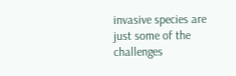invasive species are just some of the challenges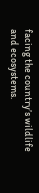facing the country’s wildlife and ecosystems.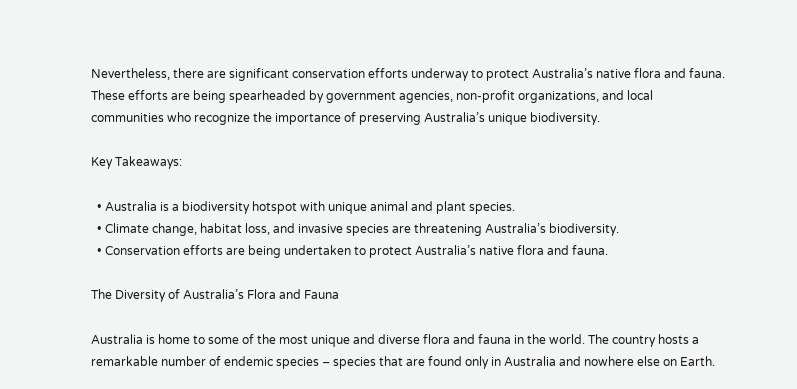Nevertheless, there are significant conservation efforts underway to protect Australia’s native flora and fauna. These efforts are being spearheaded by government agencies, non-profit organizations, and local communities who recognize the importance of preserving Australia’s unique biodiversity.

Key Takeaways:

  • Australia is a biodiversity hotspot with unique animal and plant species.
  • Climate change, habitat loss, and invasive species are threatening Australia’s biodiversity.
  • Conservation efforts are being undertaken to protect Australia’s native flora and fauna.

The Diversity of Australia’s Flora and Fauna

Australia is home to some of the most unique and diverse flora and fauna in the world. The country hosts a remarkable number of endemic species – species that are found only in Australia and nowhere else on Earth.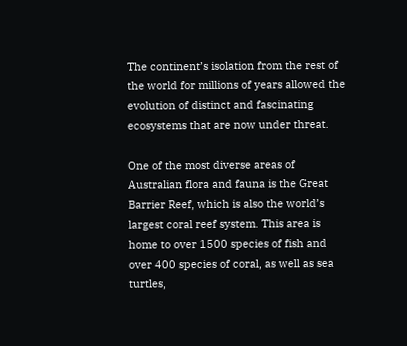The continent’s isolation from the rest of the world for millions of years allowed the evolution of distinct and fascinating ecosystems that are now under threat.

One of the most diverse areas of Australian flora and fauna is the Great Barrier Reef, which is also the world’s largest coral reef system. This area is home to over 1500 species of fish and over 400 species of coral, as well as sea turtles,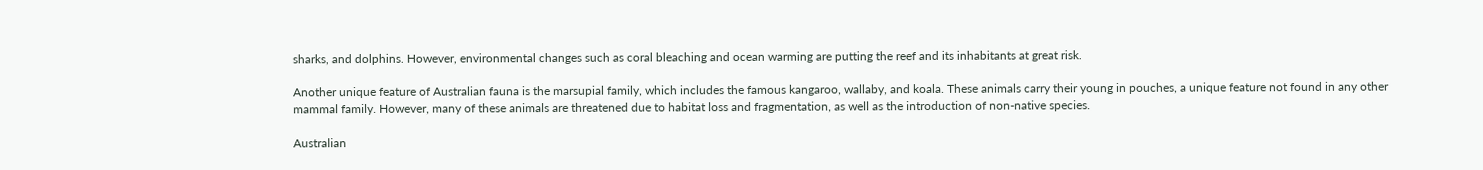sharks, and dolphins. However, environmental changes such as coral bleaching and ocean warming are putting the reef and its inhabitants at great risk.

Another unique feature of Australian fauna is the marsupial family, which includes the famous kangaroo, wallaby, and koala. These animals carry their young in pouches, a unique feature not found in any other mammal family. However, many of these animals are threatened due to habitat loss and fragmentation, as well as the introduction of non-native species.

Australian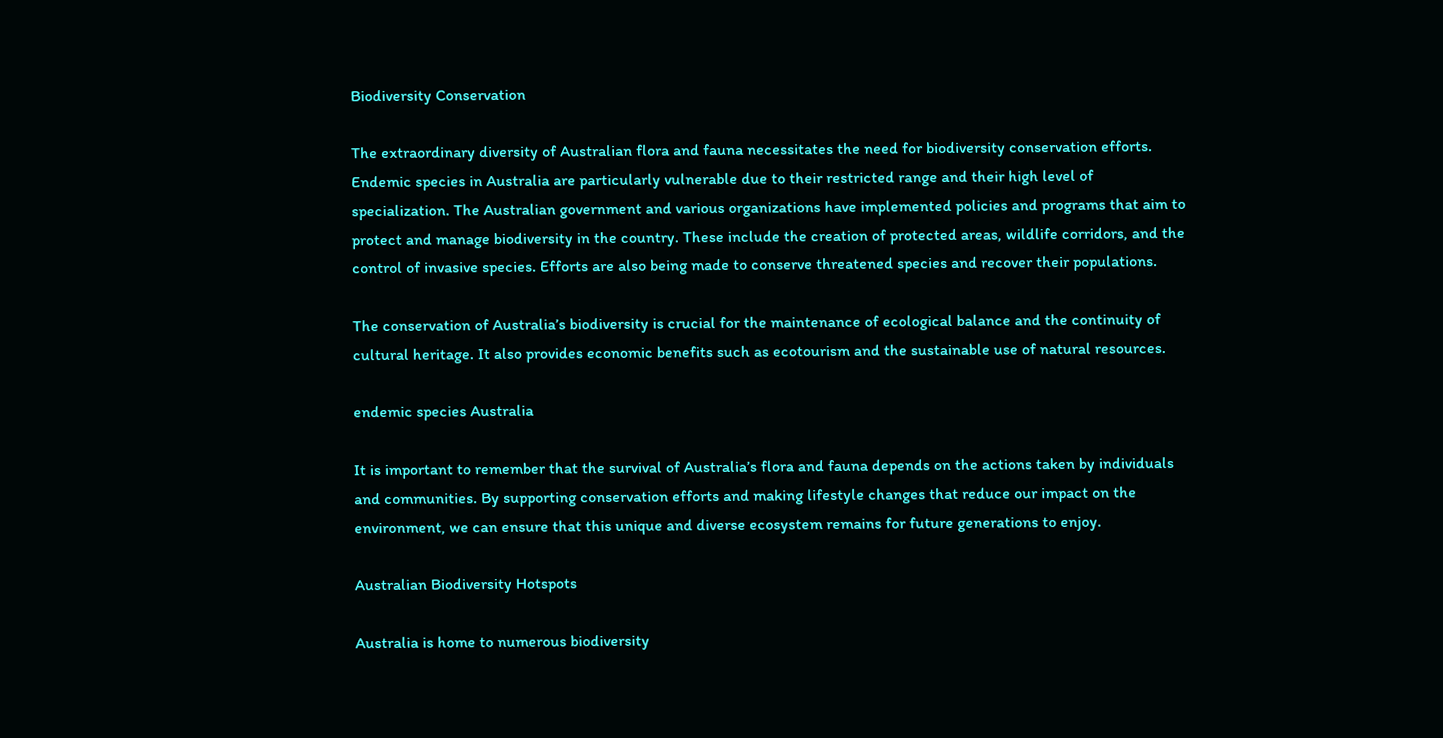Biodiversity Conservation

The extraordinary diversity of Australian flora and fauna necessitates the need for biodiversity conservation efforts. Endemic species in Australia are particularly vulnerable due to their restricted range and their high level of specialization. The Australian government and various organizations have implemented policies and programs that aim to protect and manage biodiversity in the country. These include the creation of protected areas, wildlife corridors, and the control of invasive species. Efforts are also being made to conserve threatened species and recover their populations.

The conservation of Australia’s biodiversity is crucial for the maintenance of ecological balance and the continuity of cultural heritage. It also provides economic benefits such as ecotourism and the sustainable use of natural resources.

endemic species Australia

It is important to remember that the survival of Australia’s flora and fauna depends on the actions taken by individuals and communities. By supporting conservation efforts and making lifestyle changes that reduce our impact on the environment, we can ensure that this unique and diverse ecosystem remains for future generations to enjoy.

Australian Biodiversity Hotspots

Australia is home to numerous biodiversity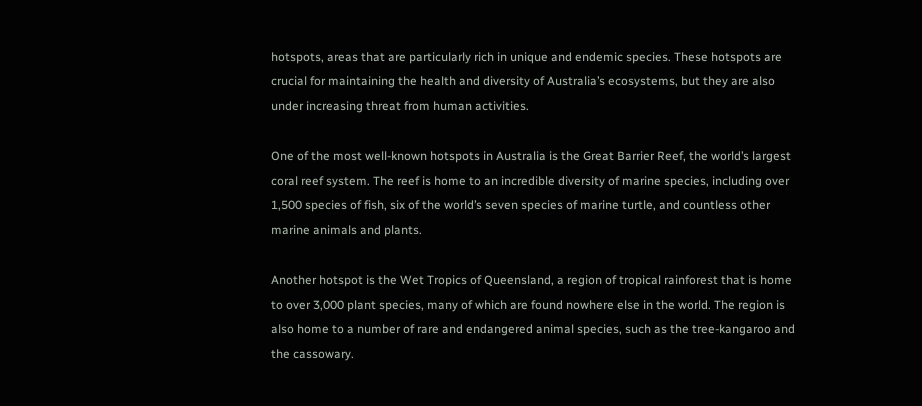hotspots, areas that are particularly rich in unique and endemic species. These hotspots are crucial for maintaining the health and diversity of Australia’s ecosystems, but they are also under increasing threat from human activities.

One of the most well-known hotspots in Australia is the Great Barrier Reef, the world’s largest coral reef system. The reef is home to an incredible diversity of marine species, including over 1,500 species of fish, six of the world’s seven species of marine turtle, and countless other marine animals and plants.

Another hotspot is the Wet Tropics of Queensland, a region of tropical rainforest that is home to over 3,000 plant species, many of which are found nowhere else in the world. The region is also home to a number of rare and endangered animal species, such as the tree-kangaroo and the cassowary.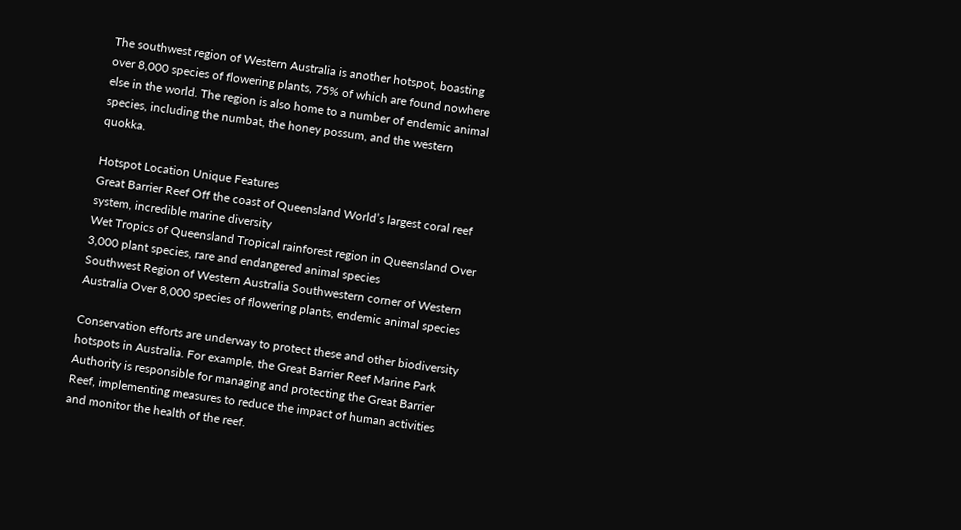The southwest region of Western Australia is another hotspot, boasting over 8,000 species of flowering plants, 75% of which are found nowhere else in the world. The region is also home to a number of endemic animal species, including the numbat, the honey possum, and the western quokka.

Hotspot Location Unique Features
Great Barrier Reef Off the coast of Queensland World’s largest coral reef system, incredible marine diversity
Wet Tropics of Queensland Tropical rainforest region in Queensland Over 3,000 plant species, rare and endangered animal species
Southwest Region of Western Australia Southwestern corner of Western Australia Over 8,000 species of flowering plants, endemic animal species

Conservation efforts are underway to protect these and other biodiversity hotspots in Australia. For example, the Great Barrier Reef Marine Park Authority is responsible for managing and protecting the Great Barrier Reef, implementing measures to reduce the impact of human activities and monitor the health of the reef.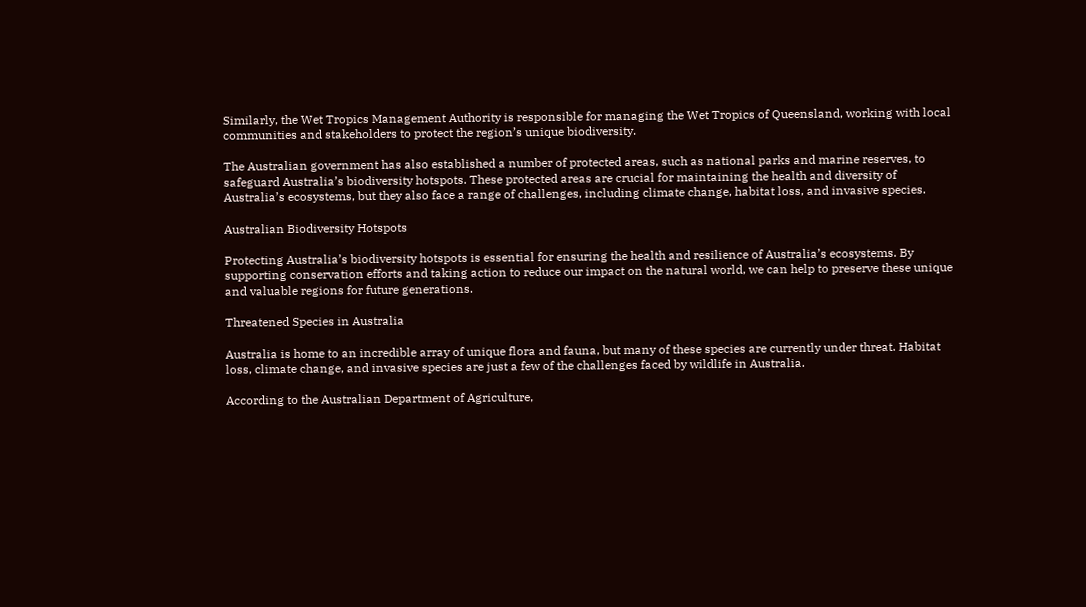Similarly, the Wet Tropics Management Authority is responsible for managing the Wet Tropics of Queensland, working with local communities and stakeholders to protect the region’s unique biodiversity.

The Australian government has also established a number of protected areas, such as national parks and marine reserves, to safeguard Australia’s biodiversity hotspots. These protected areas are crucial for maintaining the health and diversity of Australia’s ecosystems, but they also face a range of challenges, including climate change, habitat loss, and invasive species.

Australian Biodiversity Hotspots

Protecting Australia’s biodiversity hotspots is essential for ensuring the health and resilience of Australia’s ecosystems. By supporting conservation efforts and taking action to reduce our impact on the natural world, we can help to preserve these unique and valuable regions for future generations.

Threatened Species in Australia

Australia is home to an incredible array of unique flora and fauna, but many of these species are currently under threat. Habitat loss, climate change, and invasive species are just a few of the challenges faced by wildlife in Australia.

According to the Australian Department of Agriculture,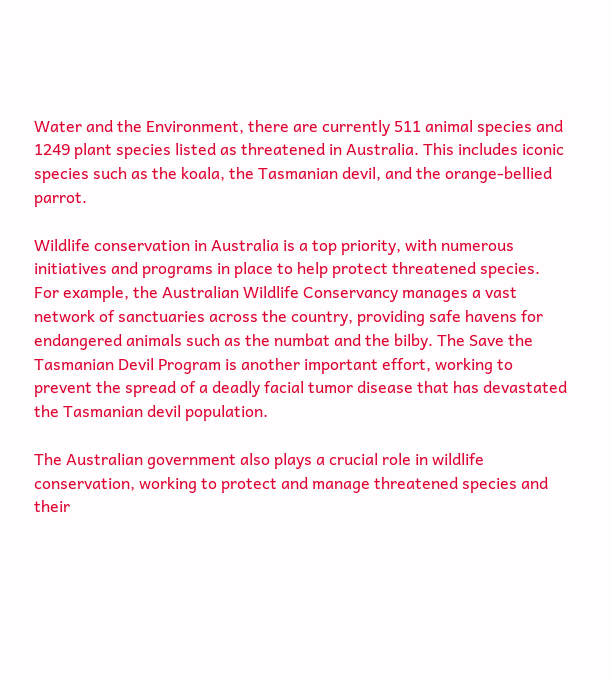Water and the Environment, there are currently 511 animal species and 1249 plant species listed as threatened in Australia. This includes iconic species such as the koala, the Tasmanian devil, and the orange-bellied parrot.

Wildlife conservation in Australia is a top priority, with numerous initiatives and programs in place to help protect threatened species. For example, the Australian Wildlife Conservancy manages a vast network of sanctuaries across the country, providing safe havens for endangered animals such as the numbat and the bilby. The Save the Tasmanian Devil Program is another important effort, working to prevent the spread of a deadly facial tumor disease that has devastated the Tasmanian devil population.

The Australian government also plays a crucial role in wildlife conservation, working to protect and manage threatened species and their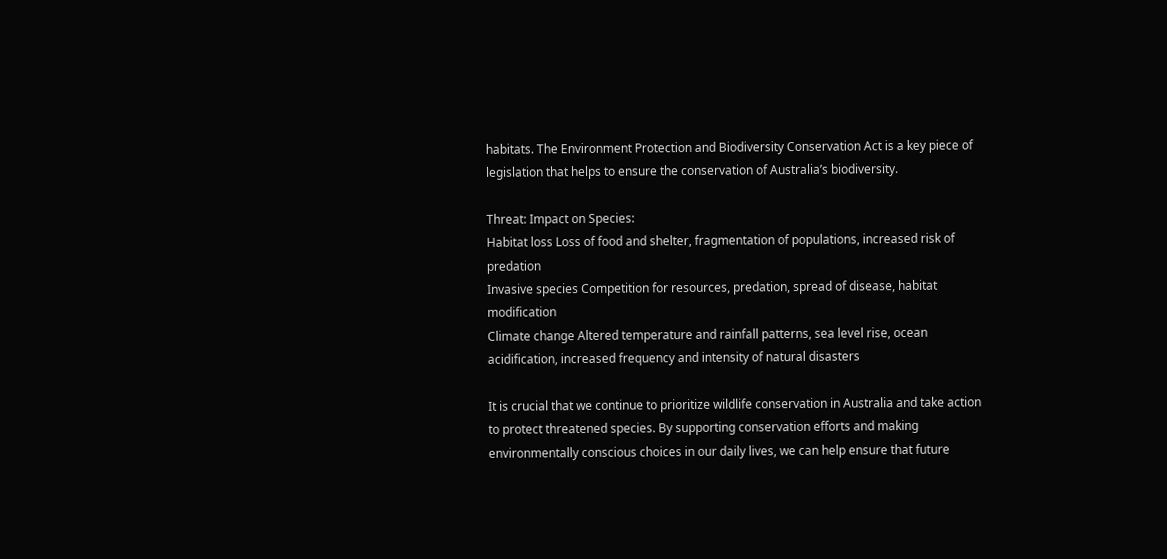habitats. The Environment Protection and Biodiversity Conservation Act is a key piece of legislation that helps to ensure the conservation of Australia’s biodiversity.

Threat: Impact on Species:
Habitat loss Loss of food and shelter, fragmentation of populations, increased risk of predation
Invasive species Competition for resources, predation, spread of disease, habitat modification
Climate change Altered temperature and rainfall patterns, sea level rise, ocean acidification, increased frequency and intensity of natural disasters

It is crucial that we continue to prioritize wildlife conservation in Australia and take action to protect threatened species. By supporting conservation efforts and making environmentally conscious choices in our daily lives, we can help ensure that future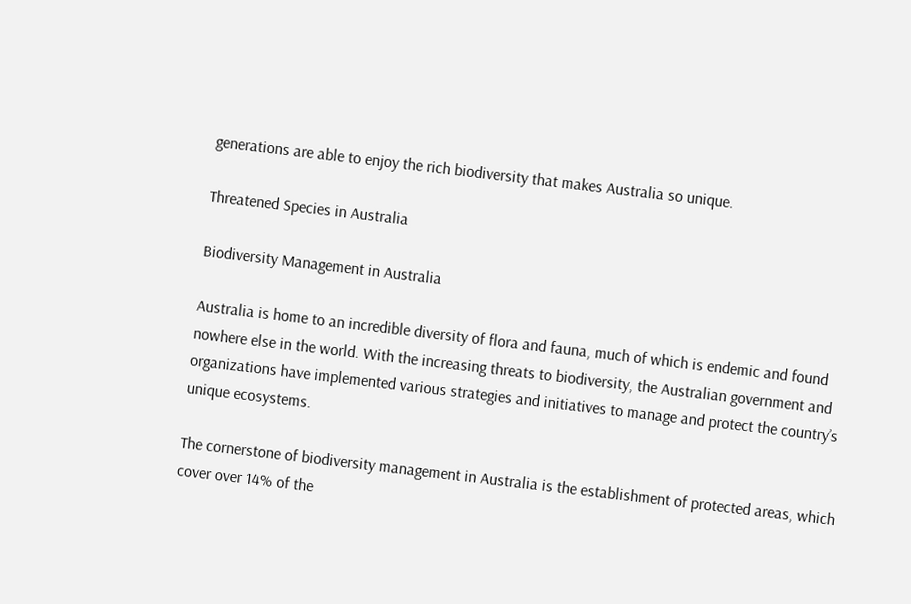generations are able to enjoy the rich biodiversity that makes Australia so unique.

Threatened Species in Australia

Biodiversity Management in Australia

Australia is home to an incredible diversity of flora and fauna, much of which is endemic and found nowhere else in the world. With the increasing threats to biodiversity, the Australian government and organizations have implemented various strategies and initiatives to manage and protect the country’s unique ecosystems.

The cornerstone of biodiversity management in Australia is the establishment of protected areas, which cover over 14% of the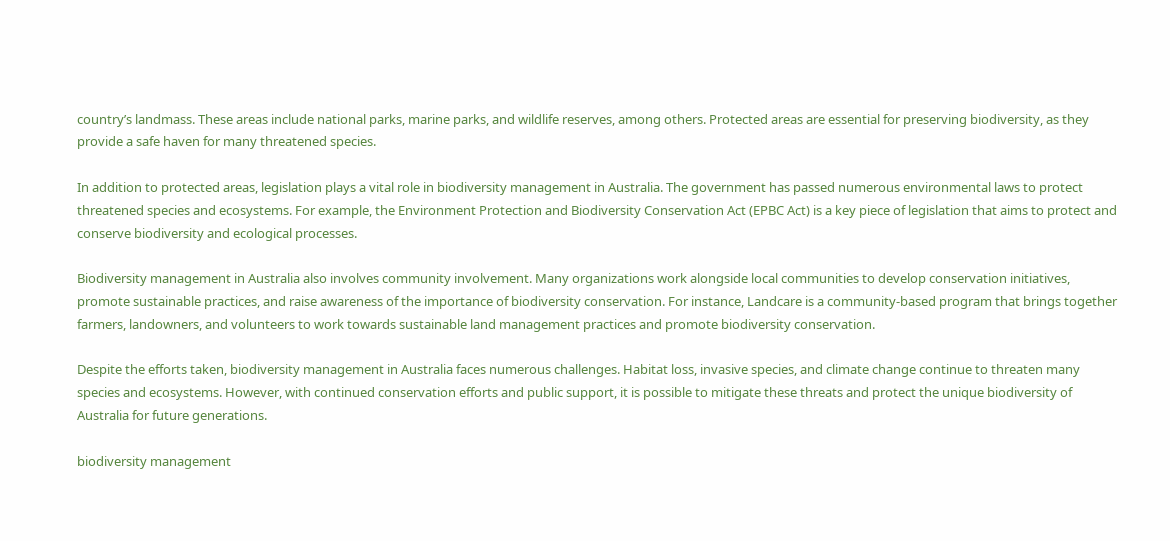country’s landmass. These areas include national parks, marine parks, and wildlife reserves, among others. Protected areas are essential for preserving biodiversity, as they provide a safe haven for many threatened species.

In addition to protected areas, legislation plays a vital role in biodiversity management in Australia. The government has passed numerous environmental laws to protect threatened species and ecosystems. For example, the Environment Protection and Biodiversity Conservation Act (EPBC Act) is a key piece of legislation that aims to protect and conserve biodiversity and ecological processes.

Biodiversity management in Australia also involves community involvement. Many organizations work alongside local communities to develop conservation initiatives, promote sustainable practices, and raise awareness of the importance of biodiversity conservation. For instance, Landcare is a community-based program that brings together farmers, landowners, and volunteers to work towards sustainable land management practices and promote biodiversity conservation.

Despite the efforts taken, biodiversity management in Australia faces numerous challenges. Habitat loss, invasive species, and climate change continue to threaten many species and ecosystems. However, with continued conservation efforts and public support, it is possible to mitigate these threats and protect the unique biodiversity of Australia for future generations.

biodiversity management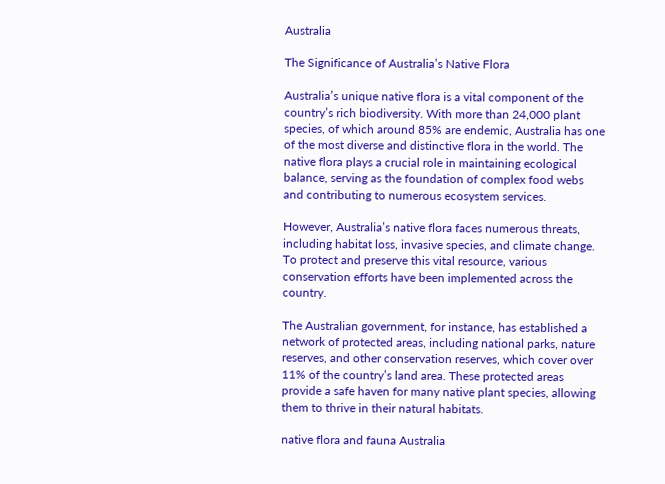Australia

The Significance of Australia’s Native Flora

Australia’s unique native flora is a vital component of the country’s rich biodiversity. With more than 24,000 plant species, of which around 85% are endemic, Australia has one of the most diverse and distinctive flora in the world. The native flora plays a crucial role in maintaining ecological balance, serving as the foundation of complex food webs and contributing to numerous ecosystem services.

However, Australia’s native flora faces numerous threats, including habitat loss, invasive species, and climate change. To protect and preserve this vital resource, various conservation efforts have been implemented across the country.

The Australian government, for instance, has established a network of protected areas, including national parks, nature reserves, and other conservation reserves, which cover over 11% of the country’s land area. These protected areas provide a safe haven for many native plant species, allowing them to thrive in their natural habitats.

native flora and fauna Australia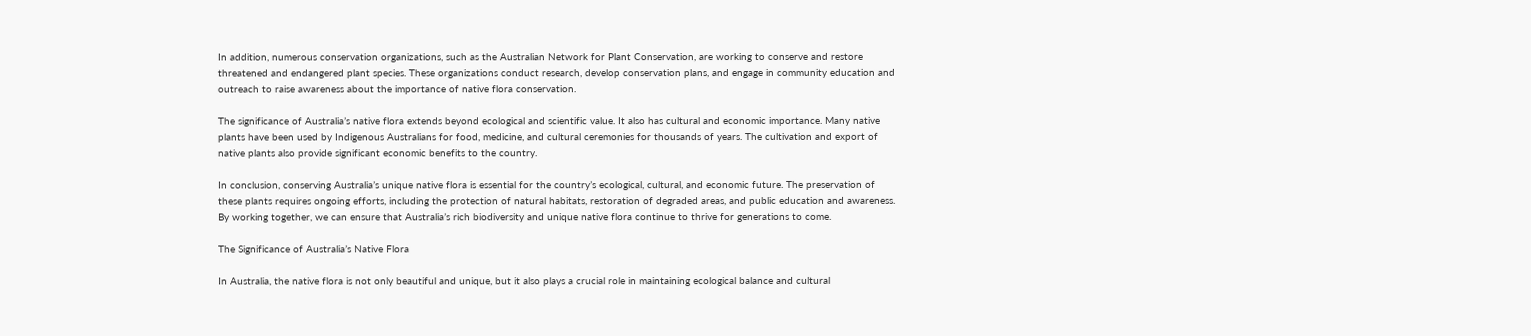In addition, numerous conservation organizations, such as the Australian Network for Plant Conservation, are working to conserve and restore threatened and endangered plant species. These organizations conduct research, develop conservation plans, and engage in community education and outreach to raise awareness about the importance of native flora conservation.

The significance of Australia’s native flora extends beyond ecological and scientific value. It also has cultural and economic importance. Many native plants have been used by Indigenous Australians for food, medicine, and cultural ceremonies for thousands of years. The cultivation and export of native plants also provide significant economic benefits to the country.

In conclusion, conserving Australia’s unique native flora is essential for the country’s ecological, cultural, and economic future. The preservation of these plants requires ongoing efforts, including the protection of natural habitats, restoration of degraded areas, and public education and awareness. By working together, we can ensure that Australia’s rich biodiversity and unique native flora continue to thrive for generations to come.

The Significance of Australia’s Native Flora

In Australia, the native flora is not only beautiful and unique, but it also plays a crucial role in maintaining ecological balance and cultural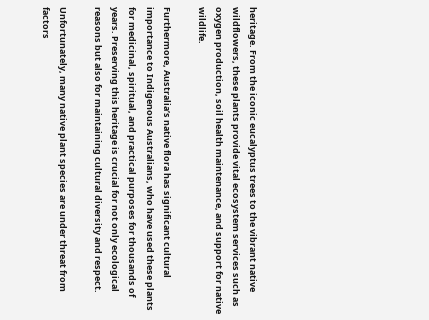heritage. From the iconic eucalyptus trees to the vibrant native wildflowers, these plants provide vital ecosystem services such as oxygen production, soil health maintenance, and support for native wildlife.

Furthermore, Australia’s native flora has significant cultural importance to Indigenous Australians, who have used these plants for medicinal, spiritual, and practical purposes for thousands of years. Preserving this heritage is crucial for not only ecological reasons but also for maintaining cultural diversity and respect.

Unfortunately, many native plant species are under threat from factors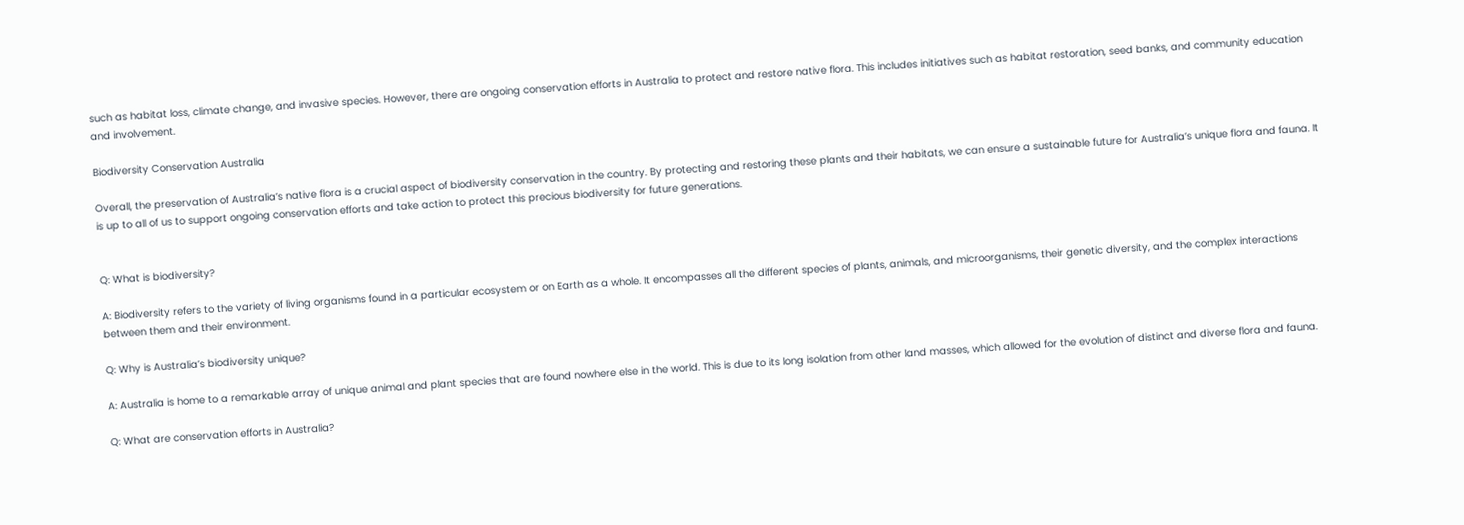such as habitat loss, climate change, and invasive species. However, there are ongoing conservation efforts in Australia to protect and restore native flora. This includes initiatives such as habitat restoration, seed banks, and community education and involvement.

Biodiversity Conservation Australia

Overall, the preservation of Australia’s native flora is a crucial aspect of biodiversity conservation in the country. By protecting and restoring these plants and their habitats, we can ensure a sustainable future for Australia’s unique flora and fauna. It is up to all of us to support ongoing conservation efforts and take action to protect this precious biodiversity for future generations.


Q: What is biodiversity?

A: Biodiversity refers to the variety of living organisms found in a particular ecosystem or on Earth as a whole. It encompasses all the different species of plants, animals, and microorganisms, their genetic diversity, and the complex interactions between them and their environment.

Q: Why is Australia’s biodiversity unique?

A: Australia is home to a remarkable array of unique animal and plant species that are found nowhere else in the world. This is due to its long isolation from other land masses, which allowed for the evolution of distinct and diverse flora and fauna.

Q: What are conservation efforts in Australia?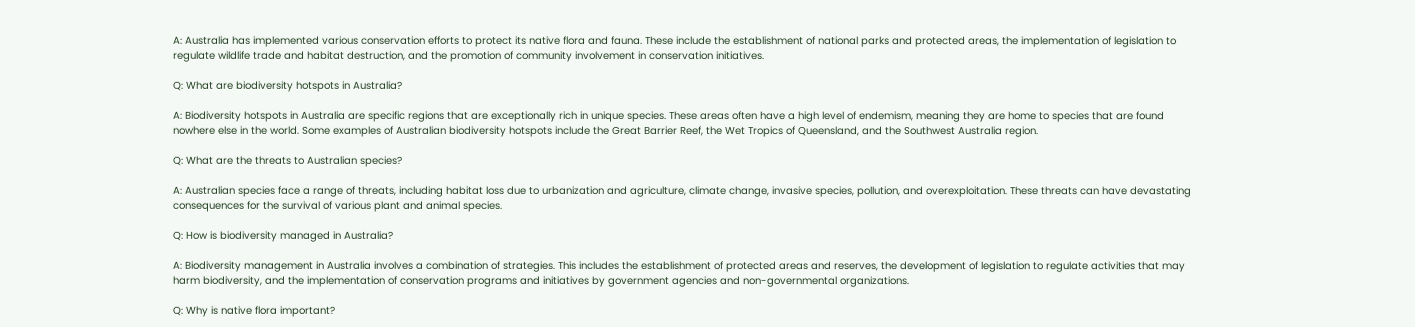A: Australia has implemented various conservation efforts to protect its native flora and fauna. These include the establishment of national parks and protected areas, the implementation of legislation to regulate wildlife trade and habitat destruction, and the promotion of community involvement in conservation initiatives.

Q: What are biodiversity hotspots in Australia?

A: Biodiversity hotspots in Australia are specific regions that are exceptionally rich in unique species. These areas often have a high level of endemism, meaning they are home to species that are found nowhere else in the world. Some examples of Australian biodiversity hotspots include the Great Barrier Reef, the Wet Tropics of Queensland, and the Southwest Australia region.

Q: What are the threats to Australian species?

A: Australian species face a range of threats, including habitat loss due to urbanization and agriculture, climate change, invasive species, pollution, and overexploitation. These threats can have devastating consequences for the survival of various plant and animal species.

Q: How is biodiversity managed in Australia?

A: Biodiversity management in Australia involves a combination of strategies. This includes the establishment of protected areas and reserves, the development of legislation to regulate activities that may harm biodiversity, and the implementation of conservation programs and initiatives by government agencies and non-governmental organizations.

Q: Why is native flora important?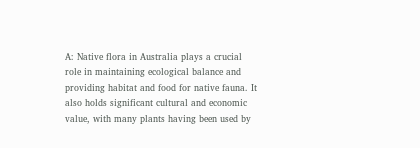A: Native flora in Australia plays a crucial role in maintaining ecological balance and providing habitat and food for native fauna. It also holds significant cultural and economic value, with many plants having been used by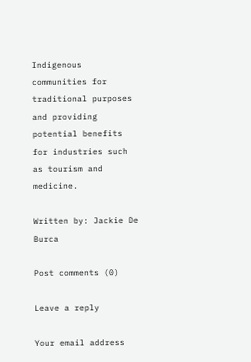Indigenous communities for traditional purposes and providing potential benefits for industries such as tourism and medicine.

Written by: Jackie De Burca

Post comments (0)

Leave a reply

Your email address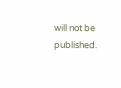will not be published.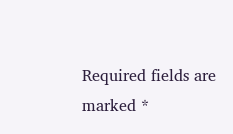Required fields are marked *